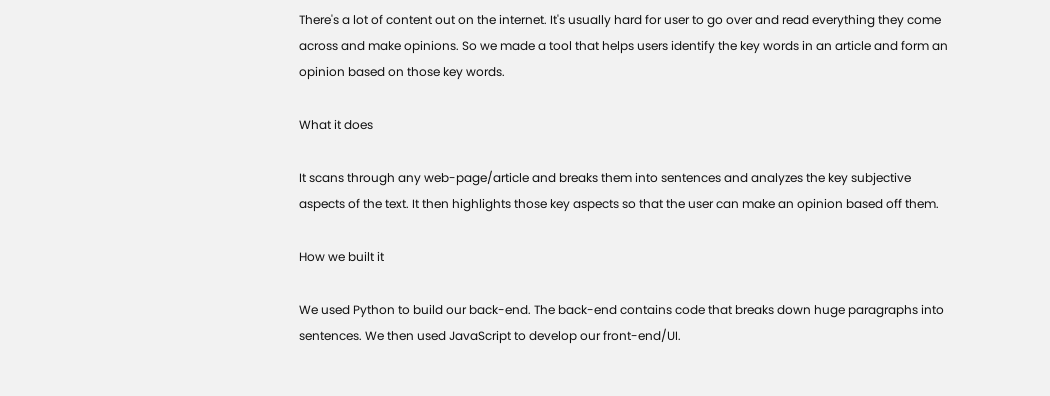There's a lot of content out on the internet. It's usually hard for user to go over and read everything they come across and make opinions. So we made a tool that helps users identify the key words in an article and form an opinion based on those key words.

What it does

It scans through any web-page/article and breaks them into sentences and analyzes the key subjective aspects of the text. It then highlights those key aspects so that the user can make an opinion based off them.

How we built it

We used Python to build our back-end. The back-end contains code that breaks down huge paragraphs into sentences. We then used JavaScript to develop our front-end/UI.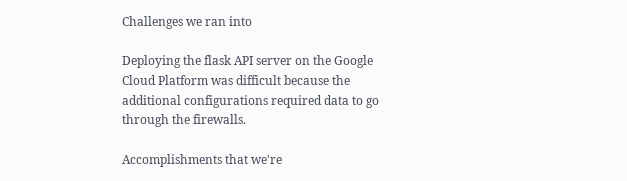Challenges we ran into

Deploying the flask API server on the Google Cloud Platform was difficult because the additional configurations required data to go through the firewalls.

Accomplishments that we're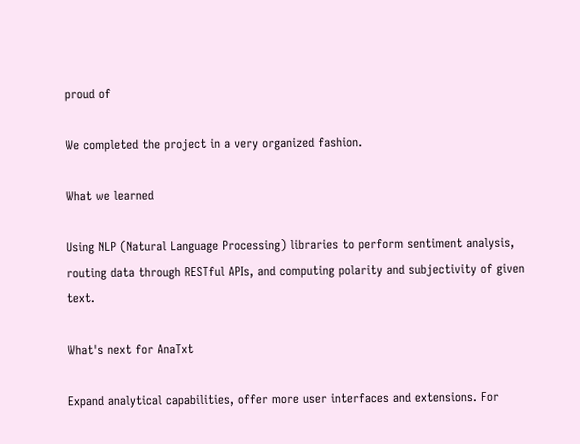proud of

We completed the project in a very organized fashion.

What we learned

Using NLP (Natural Language Processing) libraries to perform sentiment analysis, routing data through RESTful APIs, and computing polarity and subjectivity of given text.

What's next for AnaTxt

Expand analytical capabilities, offer more user interfaces and extensions. For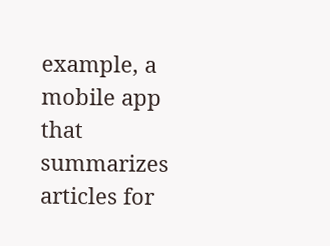example, a mobile app that summarizes articles for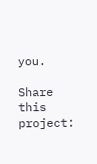you.

Share this project: